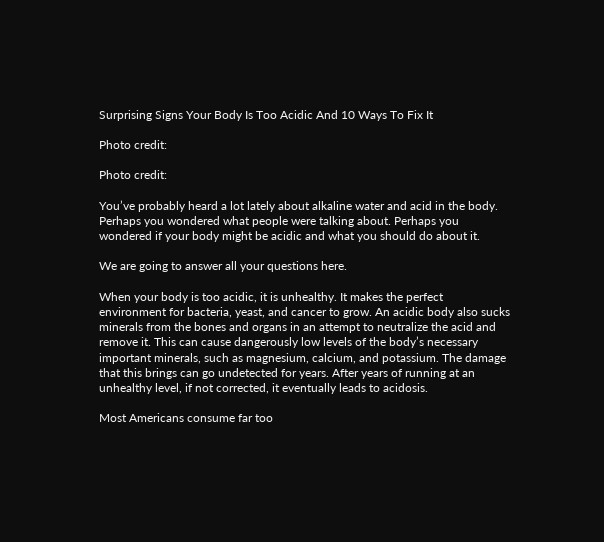Surprising Signs Your Body Is Too Acidic And 10 Ways To Fix It

Photo credit:

Photo credit:

You’ve probably heard a lot lately about alkaline water and acid in the body. Perhaps you wondered what people were talking about. Perhaps you wondered if your body might be acidic and what you should do about it.

We are going to answer all your questions here.

When your body is too acidic, it is unhealthy. It makes the perfect environment for bacteria, yeast, and cancer to grow. An acidic body also sucks minerals from the bones and organs in an attempt to neutralize the acid and remove it. This can cause dangerously low levels of the body’s necessary important minerals, such as magnesium, calcium, and potassium. The damage that this brings can go undetected for years. After years of running at an unhealthy level, if not corrected, it eventually leads to acidosis.

Most Americans consume far too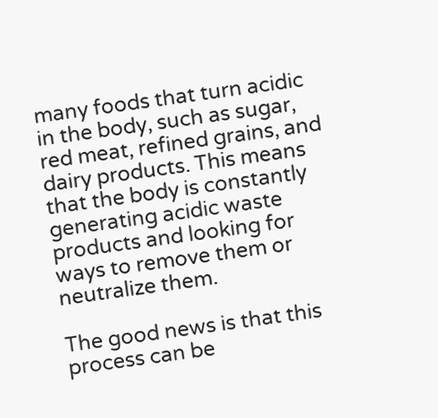many foods that turn acidic in the body, such as sugar, red meat, refined grains, and dairy products. This means that the body is constantly generating acidic waste products and looking for ways to remove them or neutralize them.

The good news is that this process can be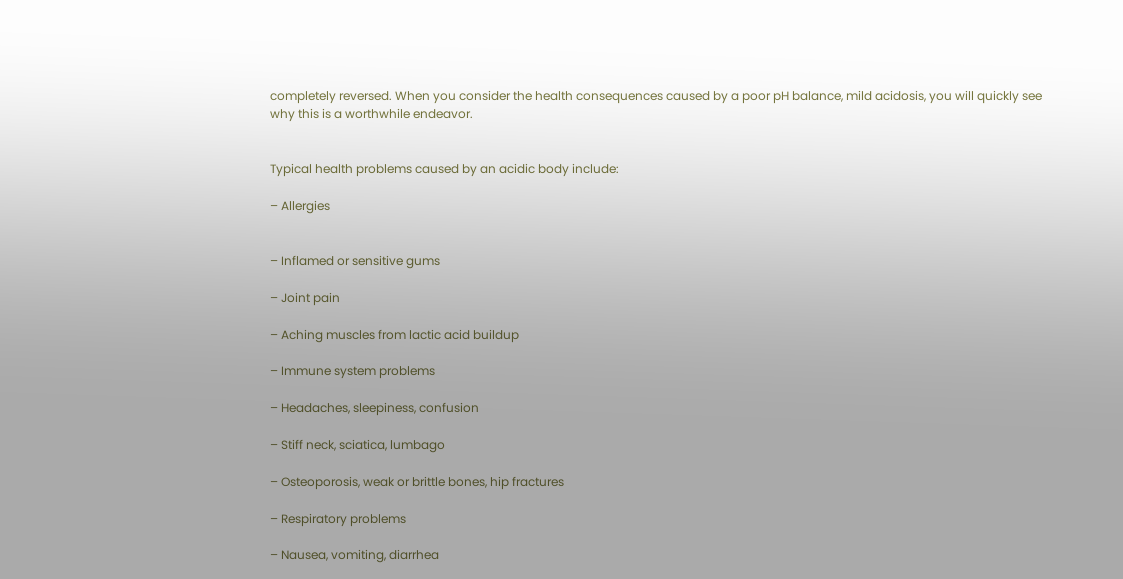completely reversed. When you consider the health consequences caused by a poor pH balance, mild acidosis, you will quickly see why this is a worthwhile endeavor.


Typical health problems caused by an acidic body include:

– Allergies


– Inflamed or sensitive gums

– Joint pain

– Aching muscles from lactic acid buildup

– Immune system problems

– Headaches, sleepiness, confusion

– Stiff neck, sciatica, lumbago

– Osteoporosis, weak or brittle bones, hip fractures

– Respiratory problems

– Nausea, vomiting, diarrhea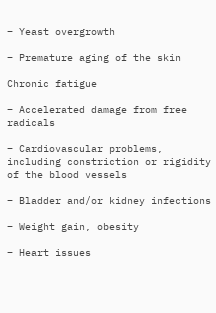– Yeast overgrowth

– Premature aging of the skin

Chronic fatigue

– Accelerated damage from free radicals

– Cardiovascular problems, including constriction or rigidity of the blood vessels

– Bladder and/or kidney infections

– Weight gain, obesity

– Heart issues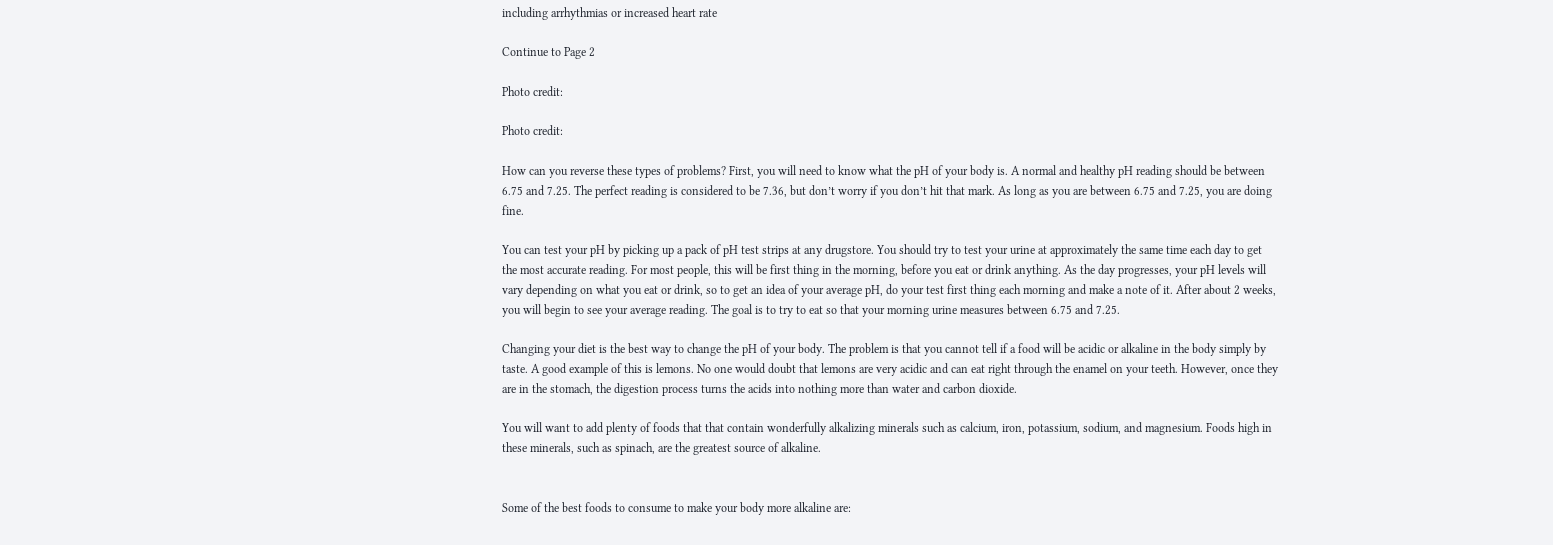including arrhythmias or increased heart rate

Continue to Page 2

Photo credit:

Photo credit:

How can you reverse these types of problems? First, you will need to know what the pH of your body is. A normal and healthy pH reading should be between 6.75 and 7.25. The perfect reading is considered to be 7.36, but don’t worry if you don’t hit that mark. As long as you are between 6.75 and 7.25, you are doing fine.

You can test your pH by picking up a pack of pH test strips at any drugstore. You should try to test your urine at approximately the same time each day to get the most accurate reading. For most people, this will be first thing in the morning, before you eat or drink anything. As the day progresses, your pH levels will vary depending on what you eat or drink, so to get an idea of your average pH, do your test first thing each morning and make a note of it. After about 2 weeks, you will begin to see your average reading. The goal is to try to eat so that your morning urine measures between 6.75 and 7.25.

Changing your diet is the best way to change the pH of your body. The problem is that you cannot tell if a food will be acidic or alkaline in the body simply by taste. A good example of this is lemons. No one would doubt that lemons are very acidic and can eat right through the enamel on your teeth. However, once they are in the stomach, the digestion process turns the acids into nothing more than water and carbon dioxide.

You will want to add plenty of foods that that contain wonderfully alkalizing minerals such as calcium, iron, potassium, sodium, and magnesium. Foods high in these minerals, such as spinach, are the greatest source of alkaline.


Some of the best foods to consume to make your body more alkaline are: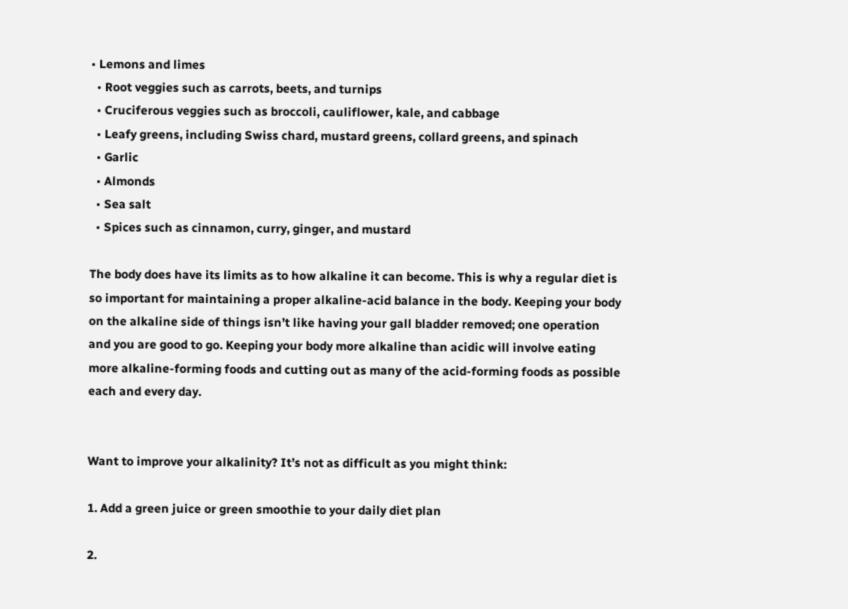• Lemons and limes
  • Root veggies such as carrots, beets, and turnips
  • Cruciferous veggies such as broccoli, cauliflower, kale, and cabbage
  • Leafy greens, including Swiss chard, mustard greens, collard greens, and spinach
  • Garlic
  • Almonds
  • Sea salt
  • Spices such as cinnamon, curry, ginger, and mustard

The body does have its limits as to how alkaline it can become. This is why a regular diet is so important for maintaining a proper alkaline-acid balance in the body. Keeping your body on the alkaline side of things isn’t like having your gall bladder removed; one operation and you are good to go. Keeping your body more alkaline than acidic will involve eating more alkaline-forming foods and cutting out as many of the acid-forming foods as possible each and every day.


Want to improve your alkalinity? It’s not as difficult as you might think:

1. Add a green juice or green smoothie to your daily diet plan

2.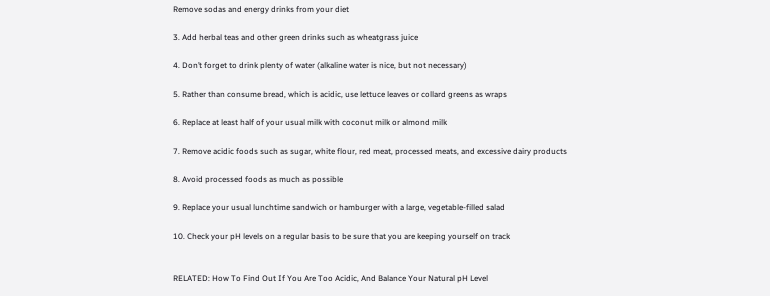Remove sodas and energy drinks from your diet

3. Add herbal teas and other green drinks such as wheatgrass juice

4. Don’t forget to drink plenty of water (alkaline water is nice, but not necessary)

5. Rather than consume bread, which is acidic, use lettuce leaves or collard greens as wraps

6. Replace at least half of your usual milk with coconut milk or almond milk

7. Remove acidic foods such as sugar, white flour, red meat, processed meats, and excessive dairy products

8. Avoid processed foods as much as possible

9. Replace your usual lunchtime sandwich or hamburger with a large, vegetable-filled salad

10. Check your pH levels on a regular basis to be sure that you are keeping yourself on track


RELATED: How To Find Out If You Are Too Acidic, And Balance Your Natural pH Level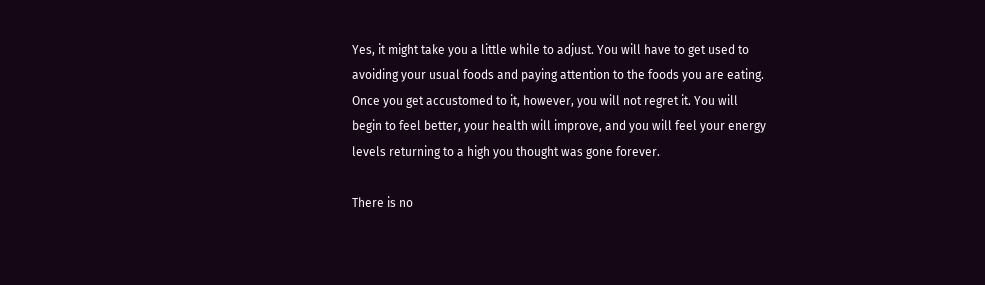Yes, it might take you a little while to adjust. You will have to get used to avoiding your usual foods and paying attention to the foods you are eating. Once you get accustomed to it, however, you will not regret it. You will begin to feel better, your health will improve, and you will feel your energy levels returning to a high you thought was gone forever.

There is no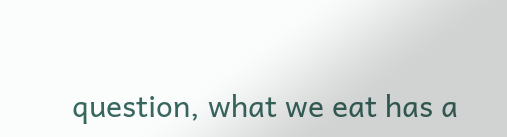question, what we eat has a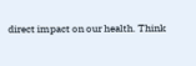direct impact on our health. Think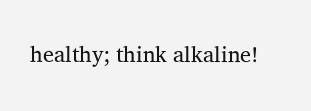healthy; think alkaline!